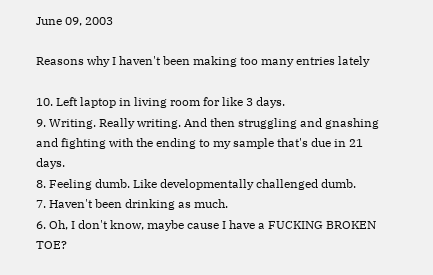June 09, 2003

Reasons why I haven't been making too many entries lately

10. Left laptop in living room for like 3 days.
9. Writing. Really writing. And then struggling and gnashing and fighting with the ending to my sample that's due in 21 days.
8. Feeling dumb. Like developmentally challenged dumb.
7. Haven't been drinking as much.
6. Oh, I don't know, maybe cause I have a FUCKING BROKEN TOE?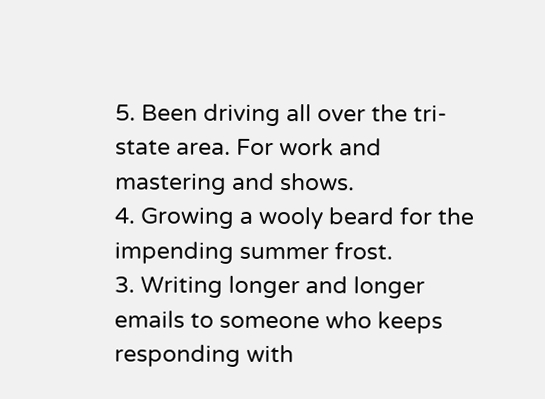5. Been driving all over the tri-state area. For work and mastering and shows.
4. Growing a wooly beard for the impending summer frost.
3. Writing longer and longer emails to someone who keeps responding with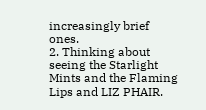increasingly brief ones.
2. Thinking about seeing the Starlight Mints and the Flaming Lips and LIZ PHAIR.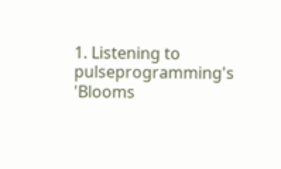1. Listening to pulseprogramming's 'Blooms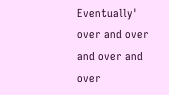Eventually' over and over and over and over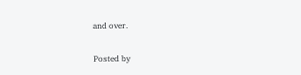and over.

Posted by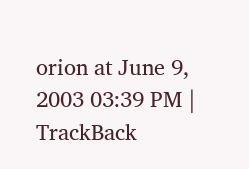orion at June 9, 2003 03:39 PM | TrackBack